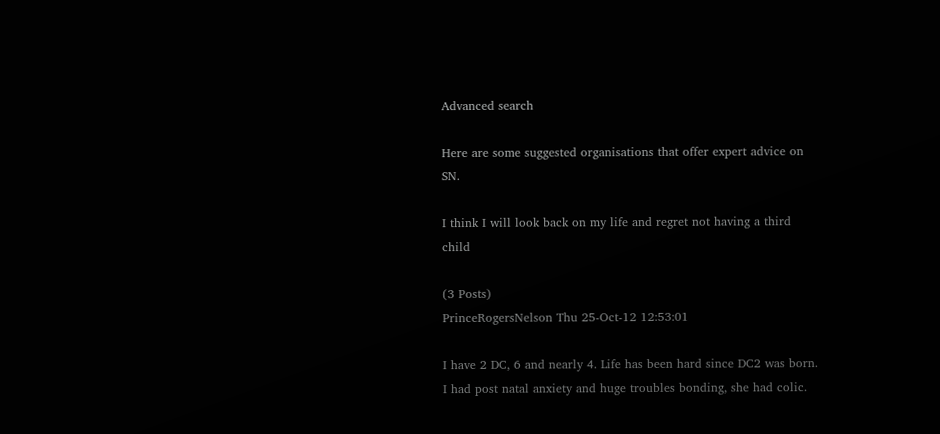Advanced search

Here are some suggested organisations that offer expert advice on SN.

I think I will look back on my life and regret not having a third child

(3 Posts)
PrinceRogersNelson Thu 25-Oct-12 12:53:01

I have 2 DC, 6 and nearly 4. Life has been hard since DC2 was born. I had post natal anxiety and huge troubles bonding, she had colic.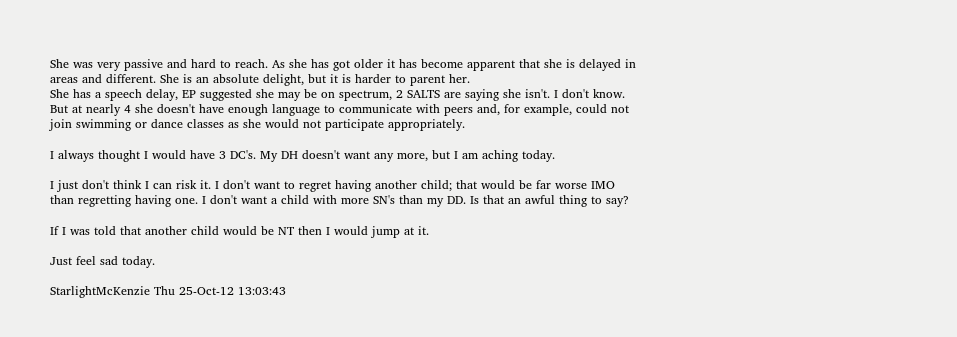She was very passive and hard to reach. As she has got older it has become apparent that she is delayed in areas and different. She is an absolute delight, but it is harder to parent her.
She has a speech delay, EP suggested she may be on spectrum, 2 SALTS are saying she isn't. I don't know. But at nearly 4 she doesn't have enough language to communicate with peers and, for example, could not join swimming or dance classes as she would not participate appropriately.

I always thought I would have 3 DC's. My DH doesn't want any more, but I am aching today.

I just don't think I can risk it. I don't want to regret having another child; that would be far worse IMO than regretting having one. I don't want a child with more SN's than my DD. Is that an awful thing to say?

If I was told that another child would be NT then I would jump at it.

Just feel sad today.

StarlightMcKenzie Thu 25-Oct-12 13:03:43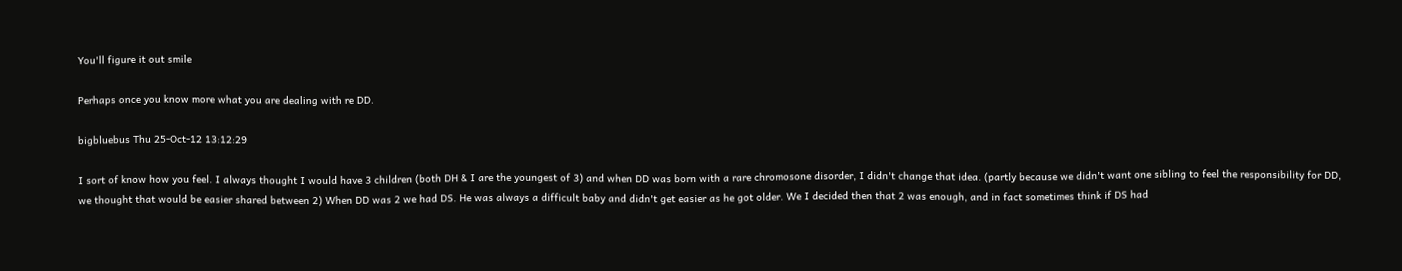You'll figure it out smile

Perhaps once you know more what you are dealing with re DD.

bigbluebus Thu 25-Oct-12 13:12:29

I sort of know how you feel. I always thought I would have 3 children (both DH & I are the youngest of 3) and when DD was born with a rare chromosone disorder, I didn't change that idea. (partly because we didn't want one sibling to feel the responsibility for DD, we thought that would be easier shared between 2) When DD was 2 we had DS. He was always a difficult baby and didn't get easier as he got older. We I decided then that 2 was enough, and in fact sometimes think if DS had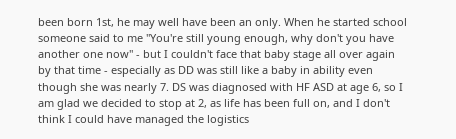been born 1st, he may well have been an only. When he started school someone said to me "You're still young enough, why don't you have another one now" - but I couldn't face that baby stage all over again by that time - especially as DD was still like a baby in ability even though she was nearly 7. DS was diagnosed with HF ASD at age 6, so I am glad we decided to stop at 2, as life has been full on, and I don't think I could have managed the logistics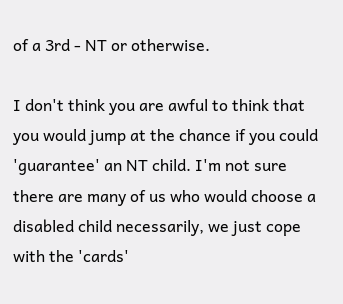of a 3rd - NT or otherwise.

I don't think you are awful to think that you would jump at the chance if you could 'guarantee' an NT child. I'm not sure there are many of us who would choose a disabled child necessarily, we just cope with the 'cards'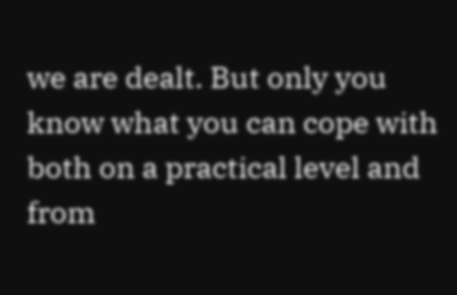we are dealt. But only you know what you can cope with both on a practical level and from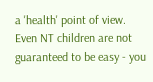a 'health' point of view. Even NT children are not guaranteed to be easy - you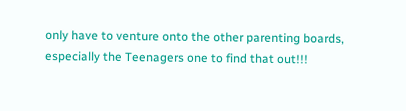only have to venture onto the other parenting boards, especially the Teenagers one to find that out!!!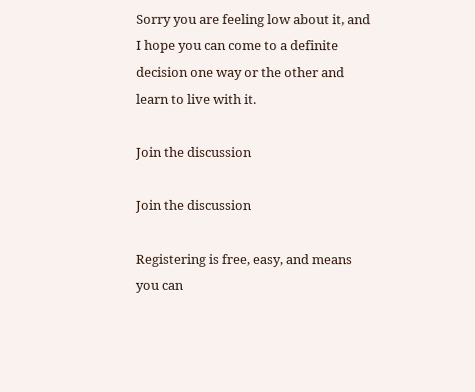Sorry you are feeling low about it, and I hope you can come to a definite decision one way or the other and learn to live with it.

Join the discussion

Join the discussion

Registering is free, easy, and means you can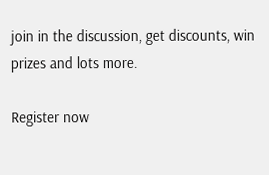join in the discussion, get discounts, win prizes and lots more.

Register now